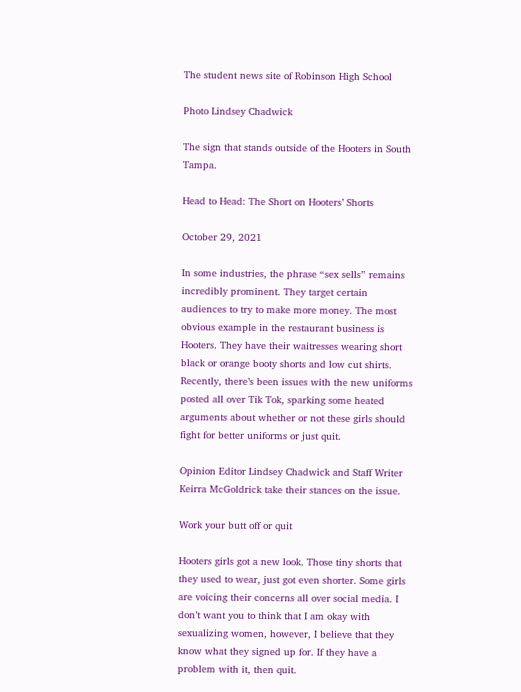The student news site of Robinson High School

Photo Lindsey Chadwick

The sign that stands outside of the Hooters in South Tampa.

Head to Head: The Short on Hooters’ Shorts

October 29, 2021

In some industries, the phrase “sex sells” remains incredibly prominent. They target certain audiences to try to make more money. The most obvious example in the restaurant business is Hooters. They have their waitresses wearing short black or orange booty shorts and low cut shirts. Recently, there’s been issues with the new uniforms posted all over Tik Tok, sparking some heated arguments about whether or not these girls should fight for better uniforms or just quit.

Opinion Editor Lindsey Chadwick and Staff Writer Keirra McGoldrick take their stances on the issue.

Work your butt off or quit

Hooters girls got a new look. Those tiny shorts that they used to wear, just got even shorter. Some girls are voicing their concerns all over social media. I don’t want you to think that I am okay with sexualizing women, however, I believe that they know what they signed up for. If they have a problem with it, then quit.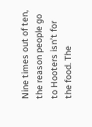Nine times out of ten, the reason people go to Hooters isn’t for the food. The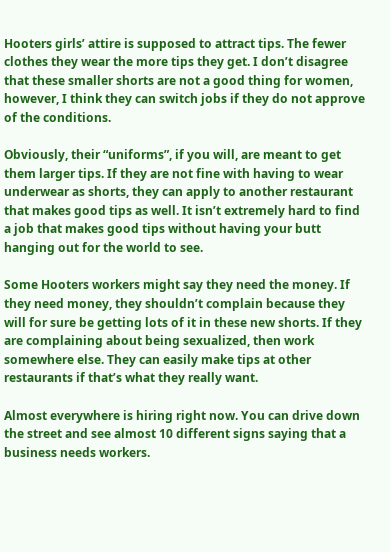Hooters girls’ attire is supposed to attract tips. The fewer clothes they wear the more tips they get. I don’t disagree that these smaller shorts are not a good thing for women, however, I think they can switch jobs if they do not approve of the conditions.

Obviously, their “uniforms”, if you will, are meant to get them larger tips. If they are not fine with having to wear underwear as shorts, they can apply to another restaurant that makes good tips as well. It isn’t extremely hard to find a job that makes good tips without having your butt hanging out for the world to see.

Some Hooters workers might say they need the money. If they need money, they shouldn’t complain because they will for sure be getting lots of it in these new shorts. If they are complaining about being sexualized, then work somewhere else. They can easily make tips at other restaurants if that’s what they really want.

Almost everywhere is hiring right now. You can drive down the street and see almost 10 different signs saying that a business needs workers.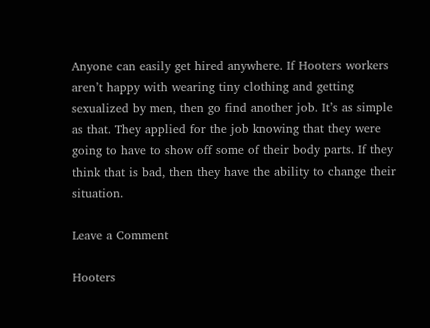Anyone can easily get hired anywhere. If Hooters workers aren’t happy with wearing tiny clothing and getting sexualized by men, then go find another job. It’s as simple as that. They applied for the job knowing that they were going to have to show off some of their body parts. If they think that is bad, then they have the ability to change their situation.

Leave a Comment

Hooters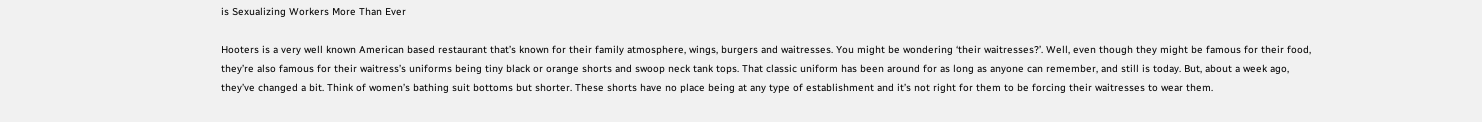is Sexualizing Workers More Than Ever

Hooters is a very well known American based restaurant that’s known for their family atmosphere, wings, burgers and waitresses. You might be wondering ‘their waitresses?’. Well, even though they might be famous for their food, they’re also famous for their waitress’s uniforms being tiny black or orange shorts and swoop neck tank tops. That classic uniform has been around for as long as anyone can remember, and still is today. But, about a week ago, they’ve changed a bit. Think of women’s bathing suit bottoms but shorter. These shorts have no place being at any type of establishment and it’s not right for them to be forcing their waitresses to wear them.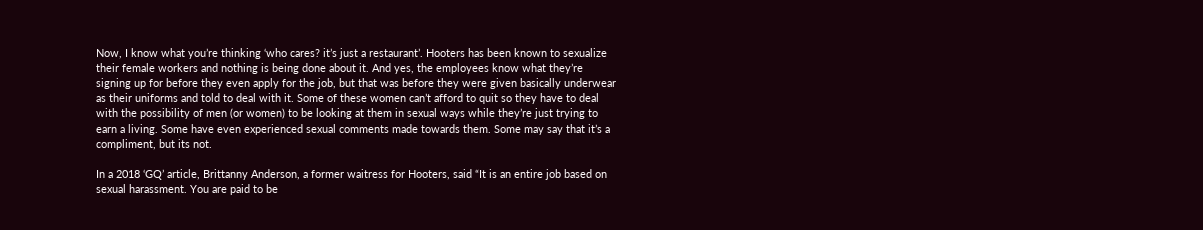Now, I know what you’re thinking ‘who cares? it’s just a restaurant’. Hooters has been known to sexualize their female workers and nothing is being done about it. And yes, the employees know what they’re signing up for before they even apply for the job, but that was before they were given basically underwear as their uniforms and told to deal with it. Some of these women can’t afford to quit so they have to deal with the possibility of men (or women) to be looking at them in sexual ways while they’re just trying to earn a living. Some have even experienced sexual comments made towards them. Some may say that it’s a compliment, but its not.

In a 2018 ‘GQ’ article, Brittanny Anderson, a former waitress for Hooters, said “It is an entire job based on sexual harassment. You are paid to be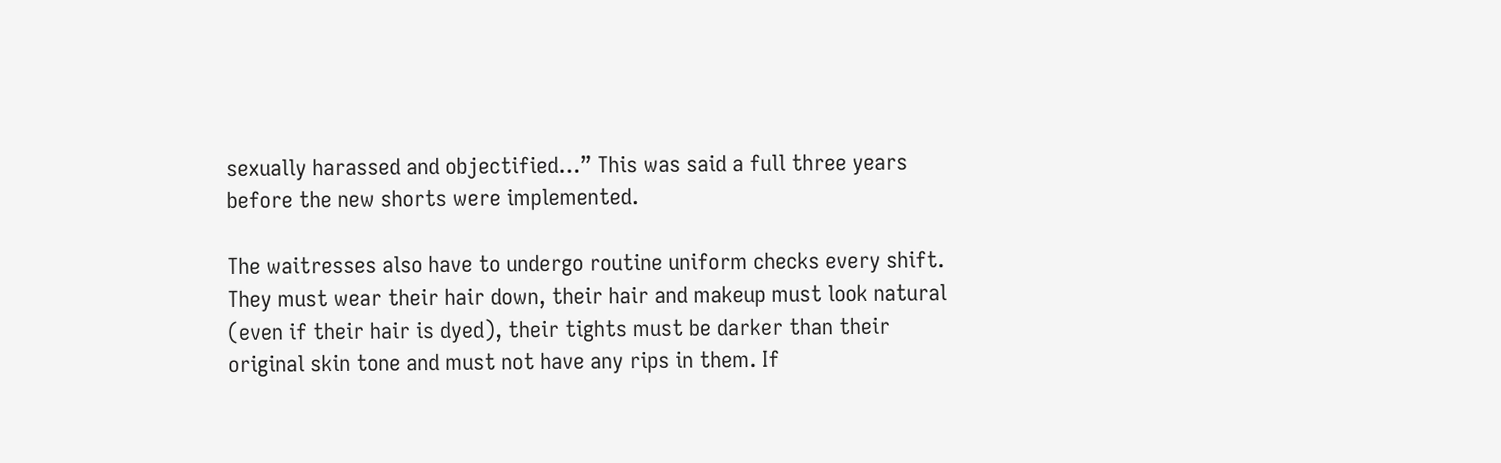sexually harassed and objectified…” This was said a full three years before the new shorts were implemented.

The waitresses also have to undergo routine uniform checks every shift. They must wear their hair down, their hair and makeup must look natural (even if their hair is dyed), their tights must be darker than their original skin tone and must not have any rips in them. If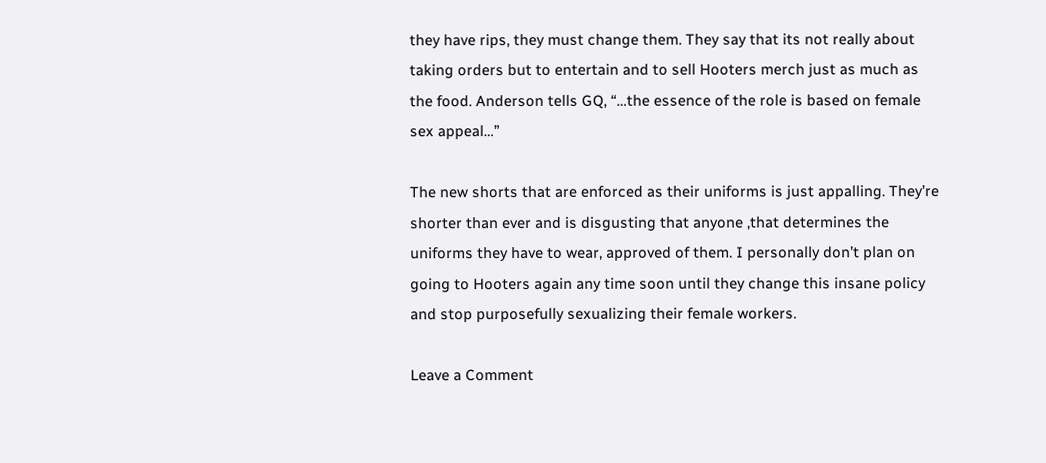they have rips, they must change them. They say that its not really about taking orders but to entertain and to sell Hooters merch just as much as the food. Anderson tells GQ, “…the essence of the role is based on female sex appeal…”

The new shorts that are enforced as their uniforms is just appalling. They’re shorter than ever and is disgusting that anyone ,that determines the uniforms they have to wear, approved of them. I personally don’t plan on going to Hooters again any time soon until they change this insane policy and stop purposefully sexualizing their female workers.

Leave a Comment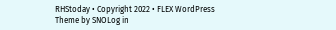RHStoday • Copyright 2022 • FLEX WordPress Theme by SNOLog in